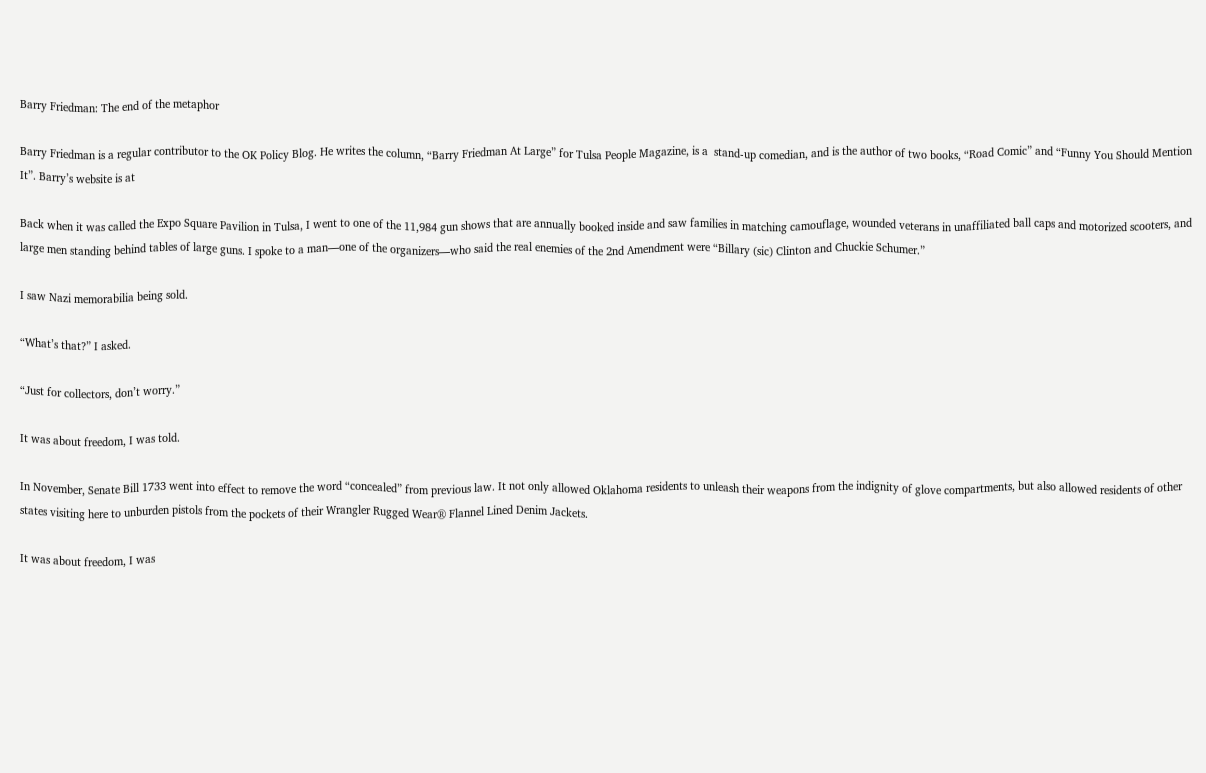Barry Friedman: The end of the metaphor

Barry Friedman is a regular contributor to the OK Policy Blog. He writes the column, “Barry Friedman At Large” for Tulsa People Magazine, is a  stand-up comedian, and is the author of two books, “Road Comic” and “Funny You Should Mention It”. Barry’s website is at

Back when it was called the Expo Square Pavilion in Tulsa, I went to one of the 11,984 gun shows that are annually booked inside and saw families in matching camouflage, wounded veterans in unaffiliated ball caps and motorized scooters, and large men standing behind tables of large guns. I spoke to a man—one of the organizers—who said the real enemies of the 2nd Amendment were “Billary (sic) Clinton and Chuckie Schumer.”

I saw Nazi memorabilia being sold.

“What’s that?” I asked.

“Just for collectors, don’t worry.”

It was about freedom, I was told.

In November, Senate Bill 1733 went into effect to remove the word “concealed” from previous law. It not only allowed Oklahoma residents to unleash their weapons from the indignity of glove compartments, but also allowed residents of other states visiting here to unburden pistols from the pockets of their Wrangler Rugged Wear® Flannel Lined Denim Jackets.

It was about freedom, I was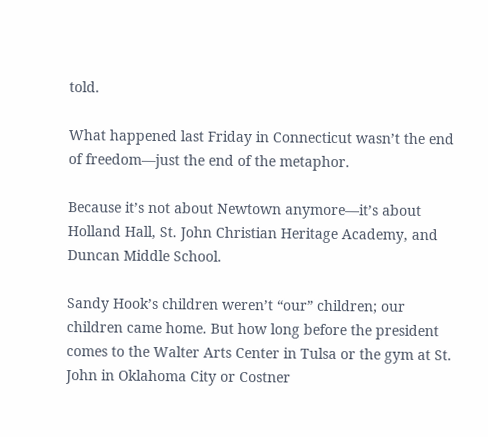told.

What happened last Friday in Connecticut wasn’t the end of freedom—just the end of the metaphor.

Because it’s not about Newtown anymore—it’s about Holland Hall, St. John Christian Heritage Academy, and Duncan Middle School.

Sandy Hook’s children weren’t “our” children; our children came home. But how long before the president comes to the Walter Arts Center in Tulsa or the gym at St. John in Oklahoma City or Costner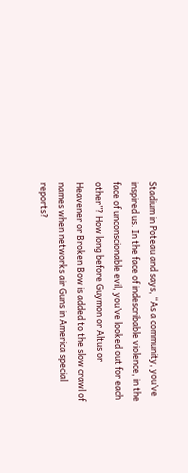Stadium in Poteau and says, “As a community, you’ve inspired us. In the face of indescribable violence, in the face of unconscionable evil, you’ve looked out for each other”? How long before Guymon or Altus or Heavener or Broken Bow is added to the slow crawl of names when networks air Guns in America special reports?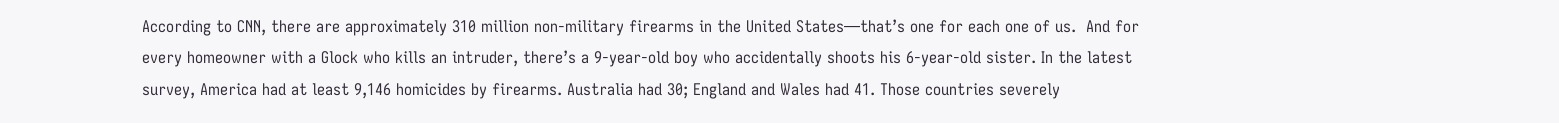According to CNN, there are approximately 310 million non-military firearms in the United States—that’s one for each one of us.  And for every homeowner with a Glock who kills an intruder, there’s a 9-year-old boy who accidentally shoots his 6-year-old sister. In the latest survey, America had at least 9,146 homicides by firearms. Australia had 30; England and Wales had 41. Those countries severely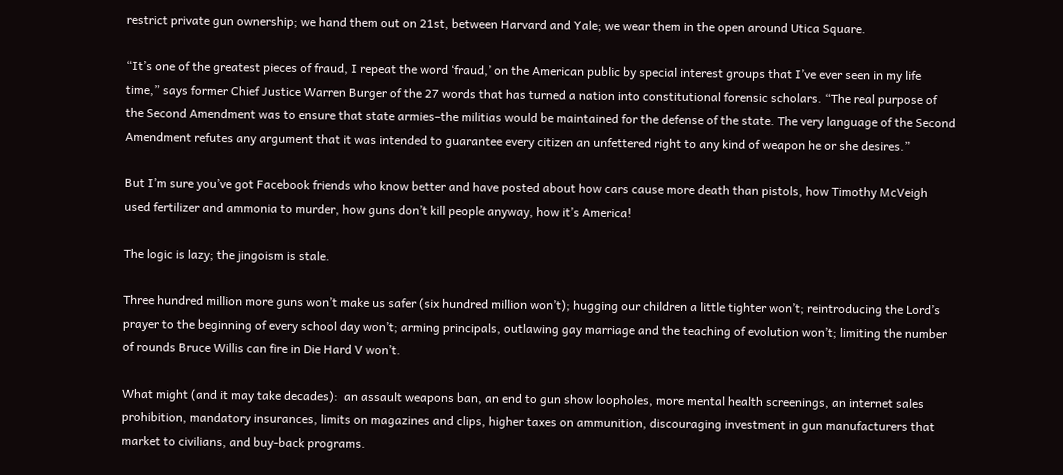restrict private gun ownership; we hand them out on 21st, between Harvard and Yale; we wear them in the open around Utica Square.

“It’s one of the greatest pieces of fraud, I repeat the word ‘fraud,’ on the American public by special interest groups that I’ve ever seen in my life time,” says former Chief Justice Warren Burger of the 27 words that has turned a nation into constitutional forensic scholars. “The real purpose of the Second Amendment was to ensure that state armies–the militias would be maintained for the defense of the state. The very language of the Second Amendment refutes any argument that it was intended to guarantee every citizen an unfettered right to any kind of weapon he or she desires.”

But I’m sure you’ve got Facebook friends who know better and have posted about how cars cause more death than pistols, how Timothy McVeigh used fertilizer and ammonia to murder, how guns don’t kill people anyway, how it’s America!

The logic is lazy; the jingoism is stale.

Three hundred million more guns won’t make us safer (six hundred million won’t); hugging our children a little tighter won’t; reintroducing the Lord’s prayer to the beginning of every school day won’t; arming principals, outlawing gay marriage and the teaching of evolution won’t; limiting the number of rounds Bruce Willis can fire in Die Hard V won’t.

What might (and it may take decades):  an assault weapons ban, an end to gun show loopholes, more mental health screenings, an internet sales prohibition, mandatory insurances, limits on magazines and clips, higher taxes on ammunition, discouraging investment in gun manufacturers that market to civilians, and buy-back programs.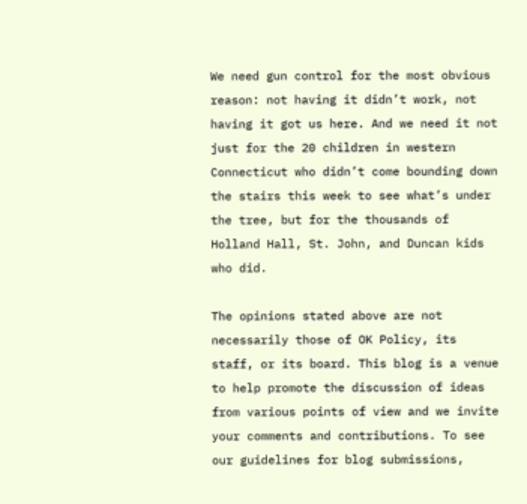We need gun control for the most obvious reason: not having it didn’t work, not having it got us here. And we need it not just for the 20 children in western Connecticut who didn’t come bounding down the stairs this week to see what’s under the tree, but for the thousands of Holland Hall, St. John, and Duncan kids who did.

The opinions stated above are not necessarily those of OK Policy, its staff, or its board. This blog is a venue to help promote the discussion of ideas from various points of view and we invite your comments and contributions. To see our guidelines for blog submissions,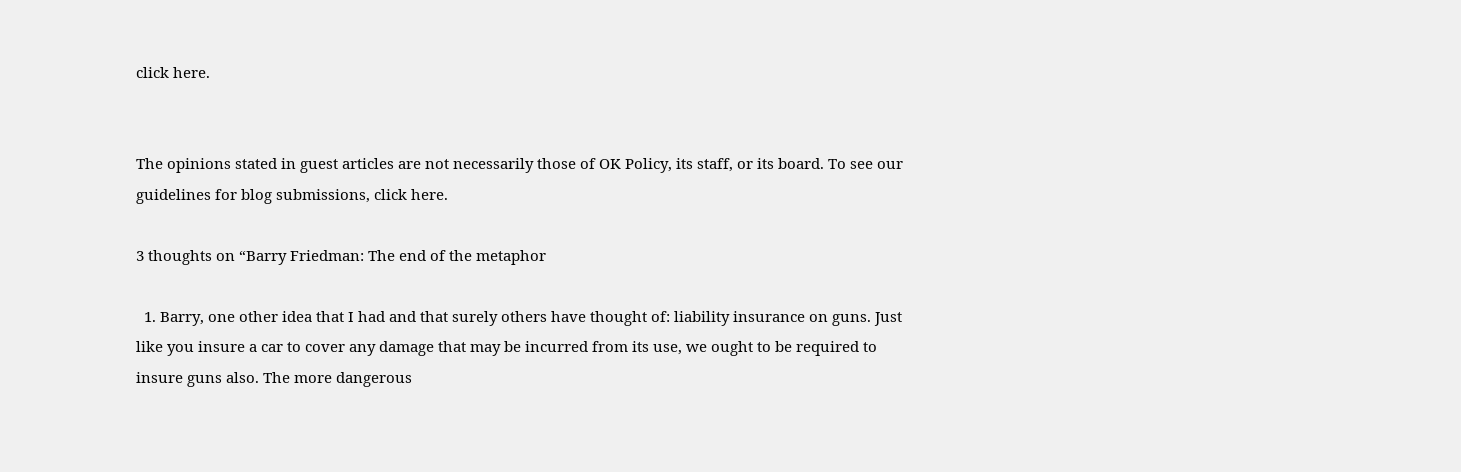click here.


The opinions stated in guest articles are not necessarily those of OK Policy, its staff, or its board. To see our guidelines for blog submissions, click here.

3 thoughts on “Barry Friedman: The end of the metaphor

  1. Barry, one other idea that I had and that surely others have thought of: liability insurance on guns. Just like you insure a car to cover any damage that may be incurred from its use, we ought to be required to insure guns also. The more dangerous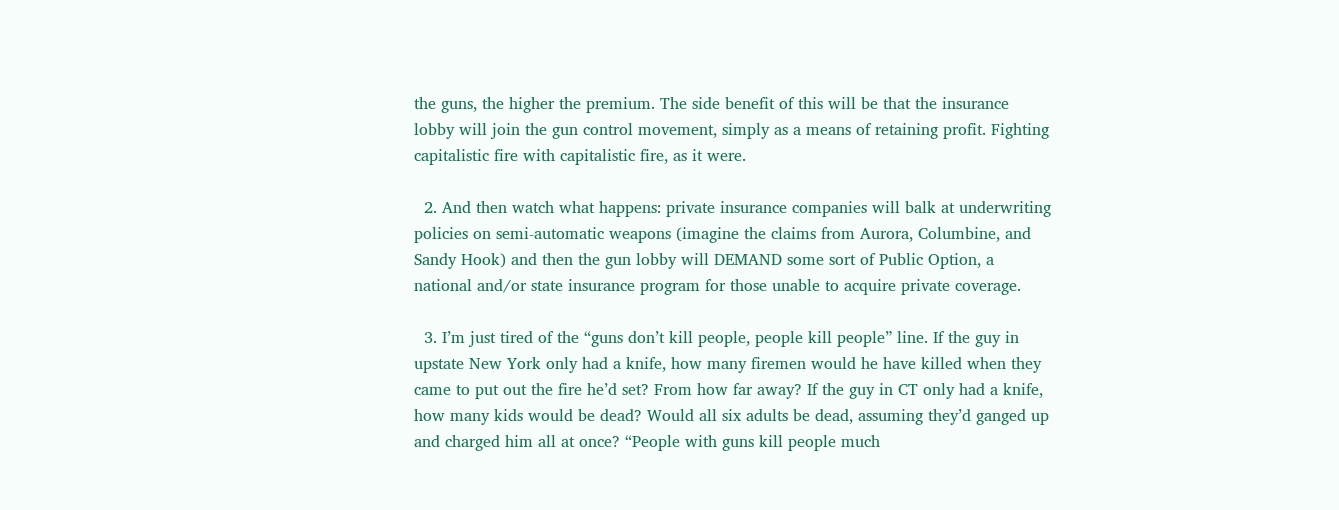the guns, the higher the premium. The side benefit of this will be that the insurance lobby will join the gun control movement, simply as a means of retaining profit. Fighting capitalistic fire with capitalistic fire, as it were.

  2. And then watch what happens: private insurance companies will balk at underwriting policies on semi-automatic weapons (imagine the claims from Aurora, Columbine, and Sandy Hook) and then the gun lobby will DEMAND some sort of Public Option, a national and/or state insurance program for those unable to acquire private coverage.

  3. I’m just tired of the “guns don’t kill people, people kill people” line. If the guy in upstate New York only had a knife, how many firemen would he have killed when they came to put out the fire he’d set? From how far away? If the guy in CT only had a knife, how many kids would be dead? Would all six adults be dead, assuming they’d ganged up and charged him all at once? “People with guns kill people much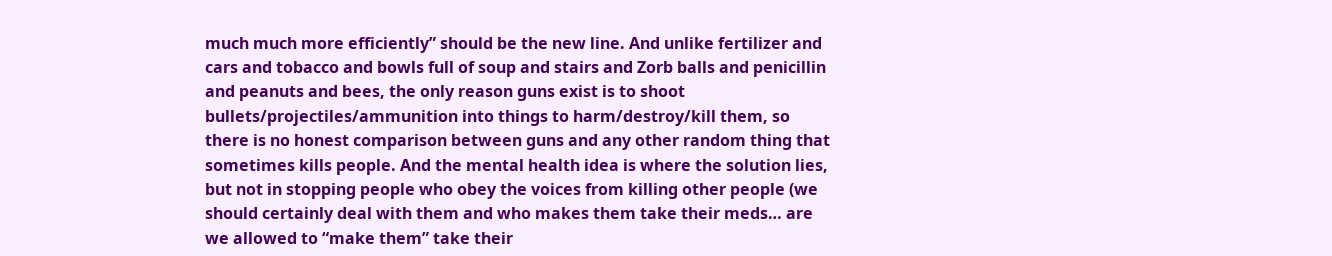much much more efficiently” should be the new line. And unlike fertilizer and cars and tobacco and bowls full of soup and stairs and Zorb balls and penicillin and peanuts and bees, the only reason guns exist is to shoot bullets/projectiles/ammunition into things to harm/destroy/kill them, so there is no honest comparison between guns and any other random thing that sometimes kills people. And the mental health idea is where the solution lies, but not in stopping people who obey the voices from killing other people (we should certainly deal with them and who makes them take their meds… are we allowed to “make them” take their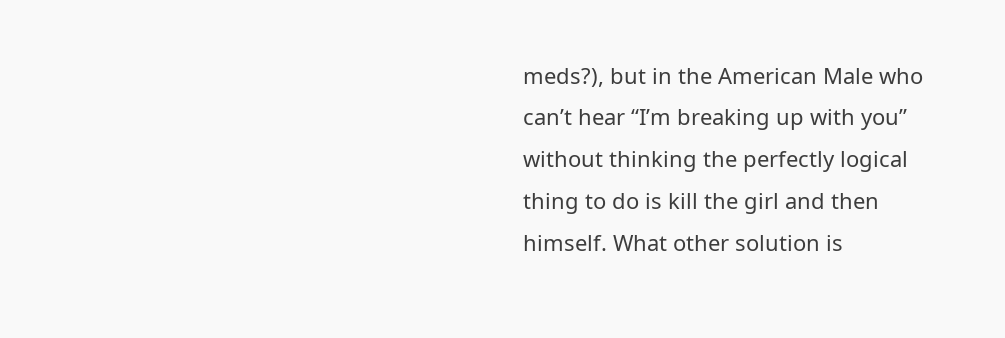meds?), but in the American Male who can’t hear “I’m breaking up with you” without thinking the perfectly logical thing to do is kill the girl and then himself. What other solution is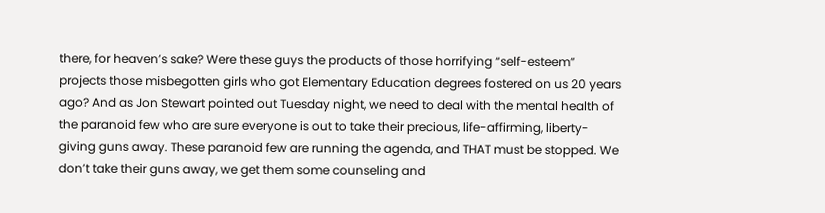there, for heaven’s sake? Were these guys the products of those horrifying “self-esteem” projects those misbegotten girls who got Elementary Education degrees fostered on us 20 years ago? And as Jon Stewart pointed out Tuesday night, we need to deal with the mental health of the paranoid few who are sure everyone is out to take their precious, life-affirming, liberty-giving guns away. These paranoid few are running the agenda, and THAT must be stopped. We don’t take their guns away, we get them some counseling and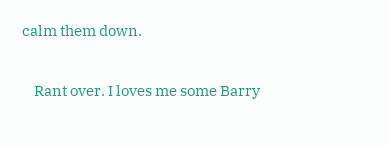calm them down.

    Rant over. I loves me some Barry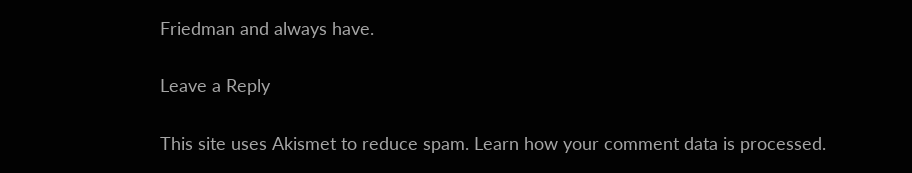Friedman and always have.

Leave a Reply

This site uses Akismet to reduce spam. Learn how your comment data is processed.